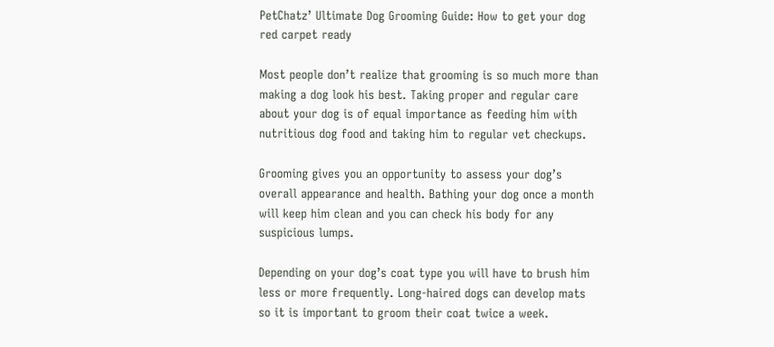PetChatz’ Ultimate Dog Grooming Guide: How to get your dog red carpet ready

Most people don’t realize that grooming is so much more than making a dog look his best. Taking proper and regular care about your dog is of equal importance as feeding him with nutritious dog food and taking him to regular vet checkups.

Grooming gives you an opportunity to assess your dog’s overall appearance and health. Bathing your dog once a month will keep him clean and you can check his body for any suspicious lumps.

Depending on your dog’s coat type you will have to brush him less or more frequently. Long-haired dogs can develop mats so it is important to groom their coat twice a week.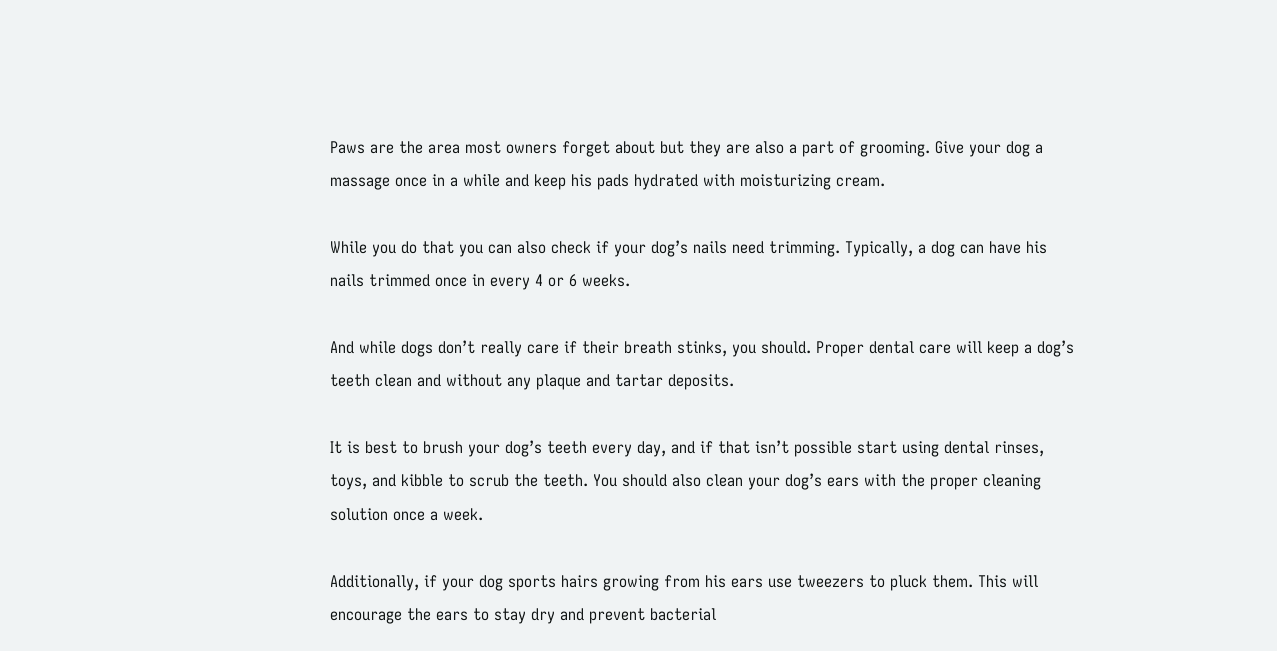Paws are the area most owners forget about but they are also a part of grooming. Give your dog a massage once in a while and keep his pads hydrated with moisturizing cream.

While you do that you can also check if your dog’s nails need trimming. Typically, a dog can have his nails trimmed once in every 4 or 6 weeks.

And while dogs don’t really care if their breath stinks, you should. Proper dental care will keep a dog’s teeth clean and without any plaque and tartar deposits.

It is best to brush your dog’s teeth every day, and if that isn’t possible start using dental rinses, toys, and kibble to scrub the teeth. You should also clean your dog’s ears with the proper cleaning solution once a week.

Additionally, if your dog sports hairs growing from his ears use tweezers to pluck them. This will encourage the ears to stay dry and prevent bacterial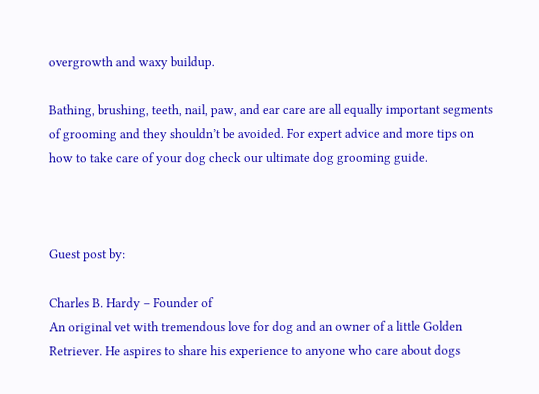overgrowth and waxy buildup.

Bathing, brushing, teeth, nail, paw, and ear care are all equally important segments of grooming and they shouldn’t be avoided. For expert advice and more tips on how to take care of your dog check our ultimate dog grooming guide.



Guest post by:

Charles B. Hardy – Founder of
An original vet with tremendous love for dog and an owner of a little Golden Retriever. He aspires to share his experience to anyone who care about dogs